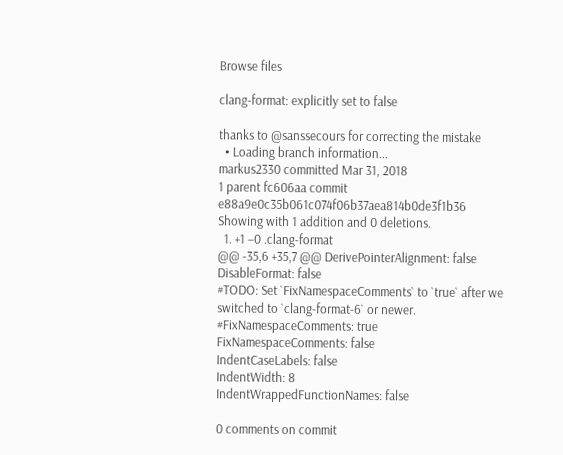Browse files

clang-format: explicitly set to false

thanks to @sanssecours for correcting the mistake
  • Loading branch information...
markus2330 committed Mar 31, 2018
1 parent fc606aa commit e88a9e0c35b061c074f06b37aea814b0de3f1b36
Showing with 1 addition and 0 deletions.
  1. +1 −0 .clang-format
@@ -35,6 +35,7 @@ DerivePointerAlignment: false
DisableFormat: false
#TODO: Set `FixNamespaceComments` to `true` after we switched to `clang-format-6` or newer.
#FixNamespaceComments: true
FixNamespaceComments: false
IndentCaseLabels: false
IndentWidth: 8
IndentWrappedFunctionNames: false

0 comments on commit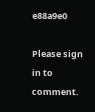e88a9e0

Please sign in to comment.